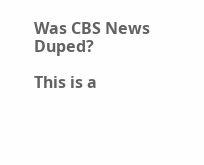Was CBS News Duped?

This is a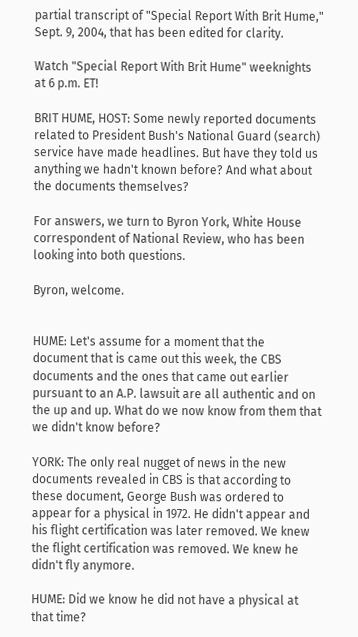partial transcript of "Special Report With Brit Hume," Sept. 9, 2004, that has been edited for clarity.

Watch "Special Report With Brit Hume" weeknights at 6 p.m. ET!

BRIT HUME, HOST: Some newly reported documents related to President Bush's National Guard (search) service have made headlines. But have they told us anything we hadn't known before? And what about the documents themselves?

For answers, we turn to Byron York, White House correspondent of National Review, who has been looking into both questions.

Byron, welcome.


HUME: Let's assume for a moment that the document that is came out this week, the CBS documents and the ones that came out earlier pursuant to an A.P. lawsuit are all authentic and on the up and up. What do we now know from them that we didn't know before?

YORK: The only real nugget of news in the new documents revealed in CBS is that according to these document, George Bush was ordered to appear for a physical in 1972. He didn't appear and his flight certification was later removed. We knew the flight certification was removed. We knew he didn't fly anymore.

HUME: Did we know he did not have a physical at that time?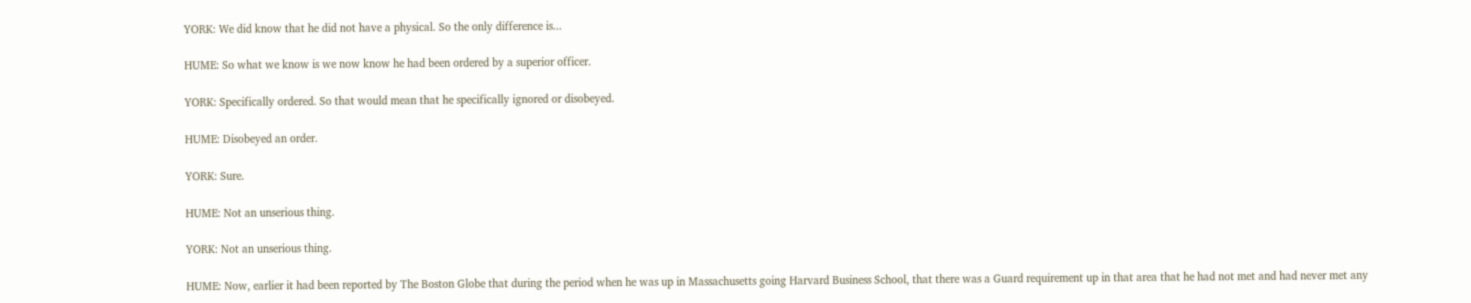YORK: We did know that he did not have a physical. So the only difference is...

HUME: So what we know is we now know he had been ordered by a superior officer.

YORK: Specifically ordered. So that would mean that he specifically ignored or disobeyed.

HUME: Disobeyed an order.

YORK: Sure.

HUME: Not an unserious thing.

YORK: Not an unserious thing.

HUME: Now, earlier it had been reported by The Boston Globe that during the period when he was up in Massachusetts going Harvard Business School, that there was a Guard requirement up in that area that he had not met and had never met any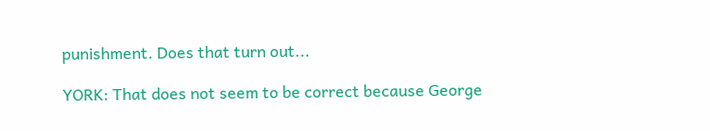punishment. Does that turn out...

YORK: That does not seem to be correct because George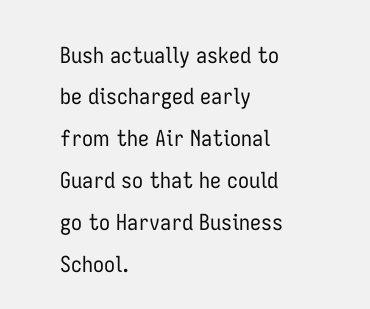Bush actually asked to be discharged early from the Air National Guard so that he could go to Harvard Business School.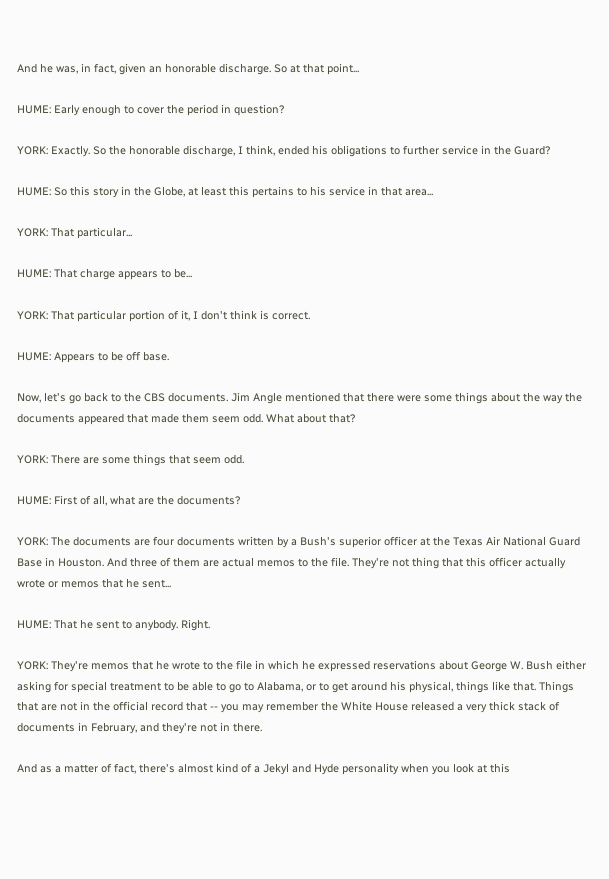And he was, in fact, given an honorable discharge. So at that point...

HUME: Early enough to cover the period in question?

YORK: Exactly. So the honorable discharge, I think, ended his obligations to further service in the Guard?

HUME: So this story in the Globe, at least this pertains to his service in that area...

YORK: That particular...

HUME: That charge appears to be...

YORK: That particular portion of it, I don't think is correct.

HUME: Appears to be off base.

Now, let's go back to the CBS documents. Jim Angle mentioned that there were some things about the way the documents appeared that made them seem odd. What about that?

YORK: There are some things that seem odd.

HUME: First of all, what are the documents?

YORK: The documents are four documents written by a Bush's superior officer at the Texas Air National Guard Base in Houston. And three of them are actual memos to the file. They're not thing that this officer actually wrote or memos that he sent...

HUME: That he sent to anybody. Right.

YORK: They're memos that he wrote to the file in which he expressed reservations about George W. Bush either asking for special treatment to be able to go to Alabama, or to get around his physical, things like that. Things that are not in the official record that -- you may remember the White House released a very thick stack of documents in February, and they're not in there.

And as a matter of fact, there's almost kind of a Jekyl and Hyde personality when you look at this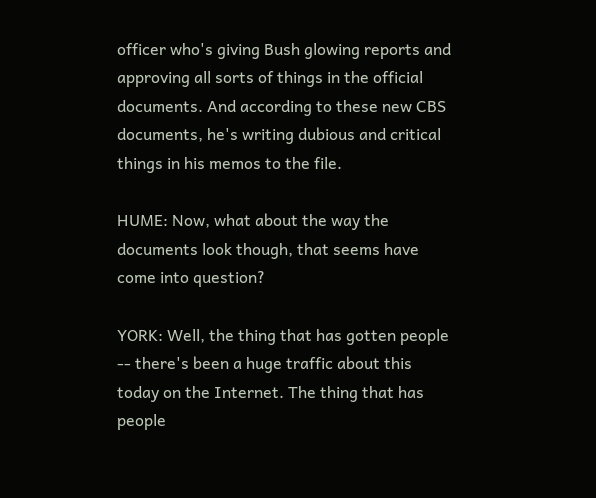officer who's giving Bush glowing reports and approving all sorts of things in the official documents. And according to these new CBS documents, he's writing dubious and critical things in his memos to the file.

HUME: Now, what about the way the documents look though, that seems have come into question?

YORK: Well, the thing that has gotten people -- there's been a huge traffic about this today on the Internet. The thing that has people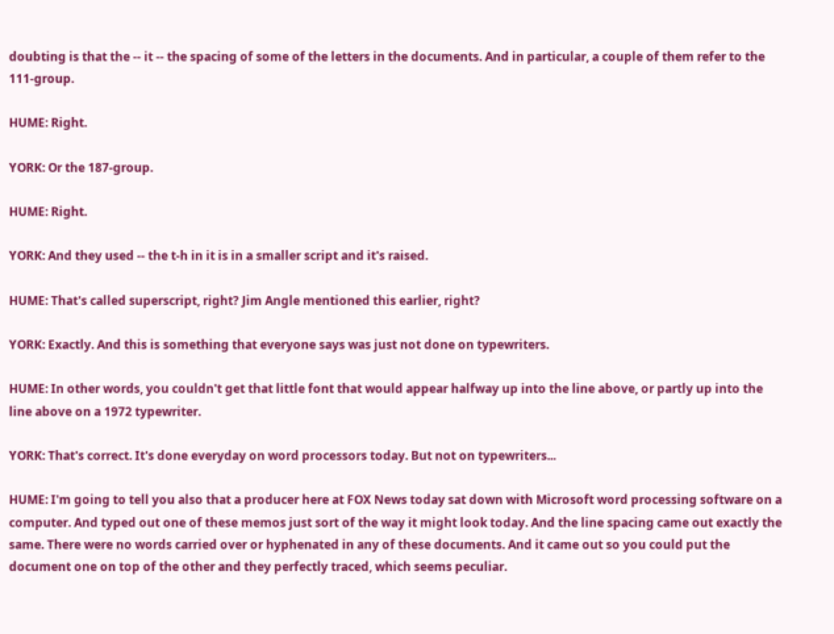doubting is that the -- it -- the spacing of some of the letters in the documents. And in particular, a couple of them refer to the 111-group.

HUME: Right.

YORK: Or the 187-group.

HUME: Right.

YORK: And they used -- the t-h in it is in a smaller script and it's raised.

HUME: That's called superscript, right? Jim Angle mentioned this earlier, right?

YORK: Exactly. And this is something that everyone says was just not done on typewriters.

HUME: In other words, you couldn't get that little font that would appear halfway up into the line above, or partly up into the line above on a 1972 typewriter.

YORK: That's correct. It's done everyday on word processors today. But not on typewriters...

HUME: I'm going to tell you also that a producer here at FOX News today sat down with Microsoft word processing software on a computer. And typed out one of these memos just sort of the way it might look today. And the line spacing came out exactly the same. There were no words carried over or hyphenated in any of these documents. And it came out so you could put the document one on top of the other and they perfectly traced, which seems peculiar.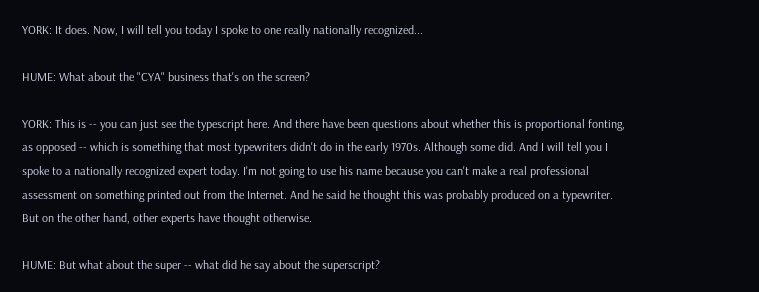YORK: It does. Now, I will tell you today I spoke to one really nationally recognized...

HUME: What about the "CYA" business that's on the screen?

YORK: This is -- you can just see the typescript here. And there have been questions about whether this is proportional fonting, as opposed -- which is something that most typewriters didn't do in the early 1970s. Although some did. And I will tell you I spoke to a nationally recognized expert today. I'm not going to use his name because you can't make a real professional assessment on something printed out from the Internet. And he said he thought this was probably produced on a typewriter. But on the other hand, other experts have thought otherwise.

HUME: But what about the super -- what did he say about the superscript?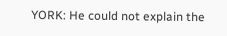YORK: He could not explain the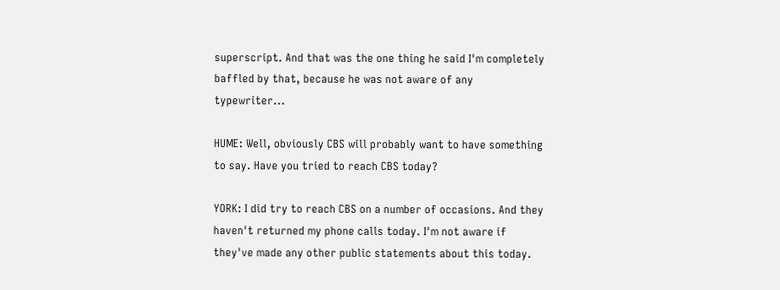superscript. And that was the one thing he said I'm completely baffled by that, because he was not aware of any typewriter...

HUME: Well, obviously CBS will probably want to have something to say. Have you tried to reach CBS today?

YORK: I did try to reach CBS on a number of occasions. And they haven't returned my phone calls today. I'm not aware if they've made any other public statements about this today.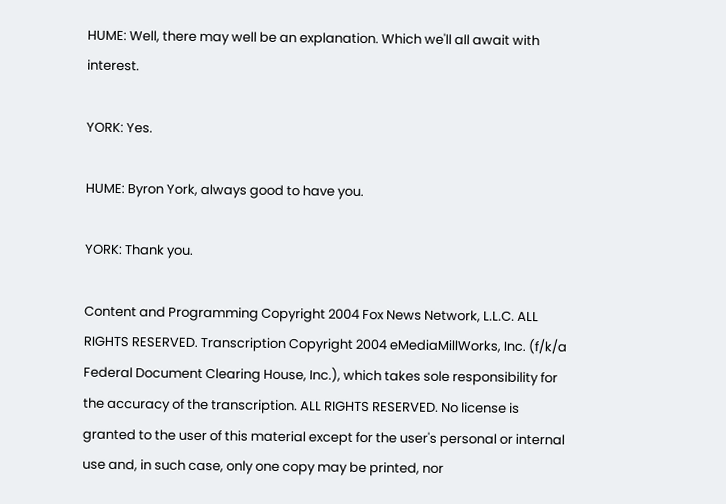HUME: Well, there may well be an explanation. Which we'll all await with interest.

YORK: Yes.

HUME: Byron York, always good to have you.

YORK: Thank you.

Content and Programming Copyright 2004 Fox News Network, L.L.C. ALL RIGHTS RESERVED. Transcription Copyright 2004 eMediaMillWorks, Inc. (f/k/a Federal Document Clearing House, Inc.), which takes sole responsibility for the accuracy of the transcription. ALL RIGHTS RESERVED. No license is granted to the user of this material except for the user's personal or internal use and, in such case, only one copy may be printed, nor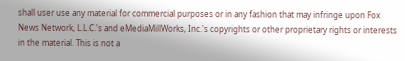shall user use any material for commercial purposes or in any fashion that may infringe upon Fox News Network, L.L.C.'s and eMediaMillWorks, Inc.'s copyrights or other proprietary rights or interests in the material. This is not a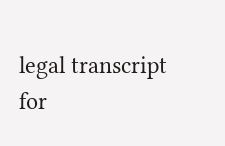legal transcript for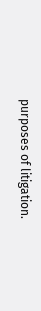purposes of litigation.